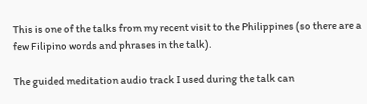This is one of the talks from my recent visit to the Philippines (so there are a few Filipino words and phrases in the talk).

The guided meditation audio track I used during the talk can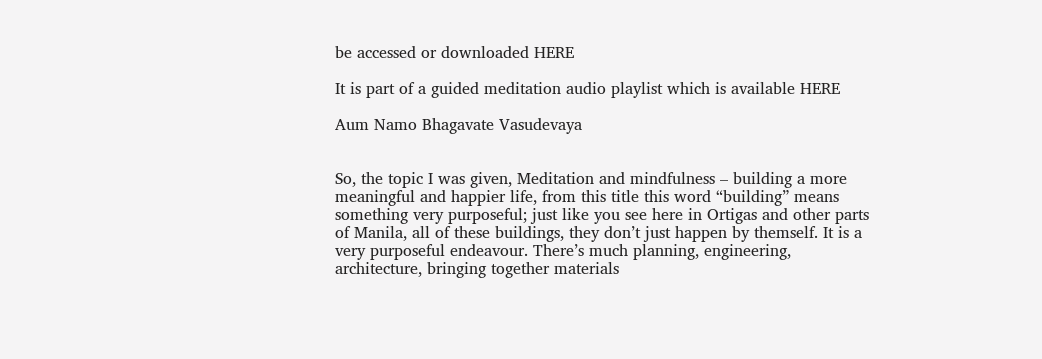be accessed or downloaded HERE

It is part of a guided meditation audio playlist which is available HERE

Aum Namo Bhagavate Vasudevaya


So, the topic I was given, Meditation and mindfulness – building a more meaningful and happier life, from this title this word “building” means something very purposeful; just like you see here in Ortigas and other parts of Manila, all of these buildings, they don’t just happen by themself. It is a very purposeful endeavour. There’s much planning, engineering, architecture, bringing together materials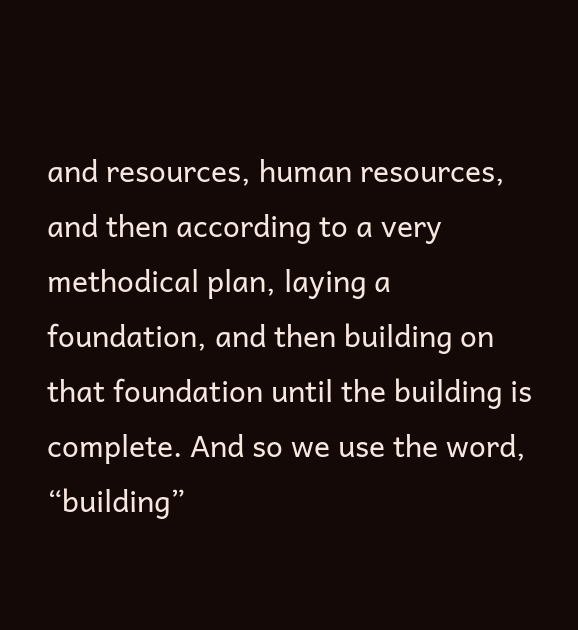and resources, human resources, and then according to a very methodical plan, laying a foundation, and then building on that foundation until the building is complete. And so we use the word, “building”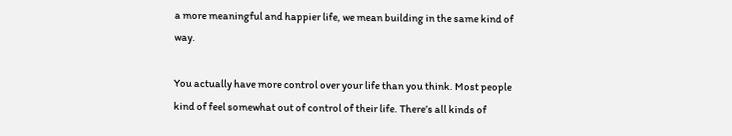a more meaningful and happier life, we mean building in the same kind of way.

You actually have more control over your life than you think. Most people kind of feel somewhat out of control of their life. There’s all kinds of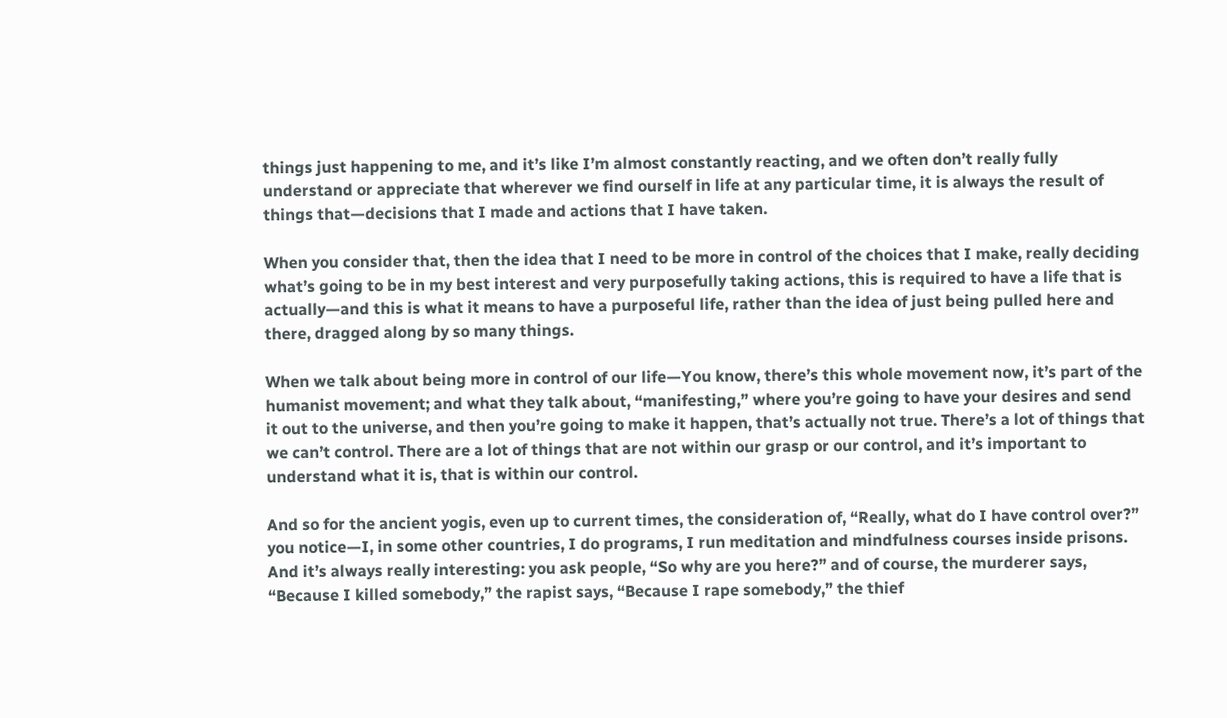things just happening to me, and it’s like I’m almost constantly reacting, and we often don’t really fully understand or appreciate that wherever we find ourself in life at any particular time, it is always the result of things that—decisions that I made and actions that I have taken.

When you consider that, then the idea that I need to be more in control of the choices that I make, really deciding what’s going to be in my best interest and very purposefully taking actions, this is required to have a life that is actually—and this is what it means to have a purposeful life, rather than the idea of just being pulled here and there, dragged along by so many things.

When we talk about being more in control of our life—You know, there’s this whole movement now, it’s part of the humanist movement; and what they talk about, “manifesting,” where you’re going to have your desires and send it out to the universe, and then you’re going to make it happen, that’s actually not true. There’s a lot of things that we can’t control. There are a lot of things that are not within our grasp or our control, and it’s important to understand what it is, that is within our control.

And so for the ancient yogis, even up to current times, the consideration of, “Really, what do I have control over?” you notice—I, in some other countries, I do programs, I run meditation and mindfulness courses inside prisons. And it’s always really interesting: you ask people, “So why are you here?” and of course, the murderer says, “Because I killed somebody,” the rapist says, “Because I rape somebody,” the thief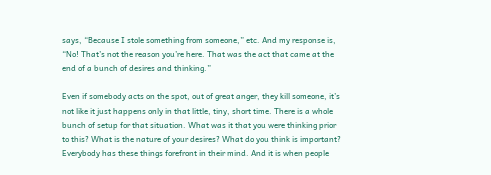says, “Because I stole something from someone,” etc. And my response is, “No! That’s not the reason you’re here. That was the act that came at the end of a bunch of desires and thinking.”

Even if somebody acts on the spot, out of great anger, they kill someone, it’s not like it just happens only in that little, tiny, short time. There is a whole bunch of setup for that situation. What was it that you were thinking prior to this? What is the nature of your desires? What do you think is important? Everybody has these things forefront in their mind. And it is when people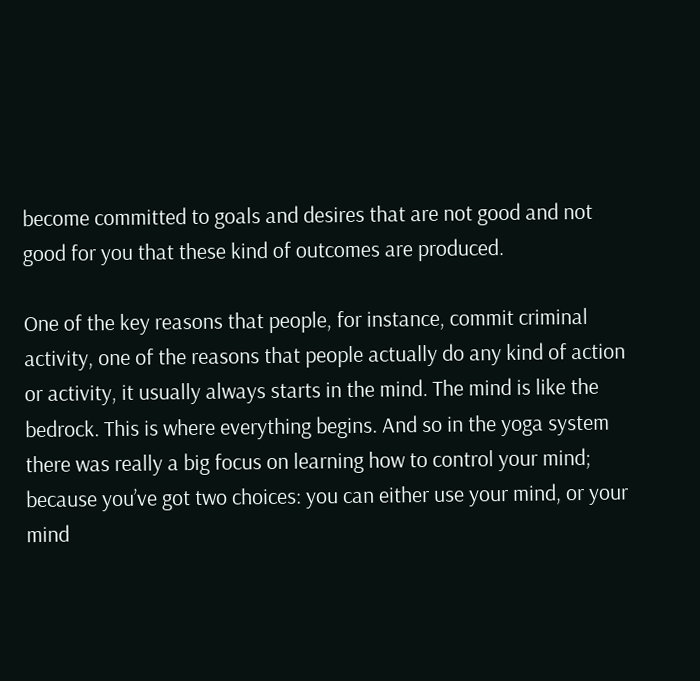become committed to goals and desires that are not good and not good for you that these kind of outcomes are produced.

One of the key reasons that people, for instance, commit criminal activity, one of the reasons that people actually do any kind of action or activity, it usually always starts in the mind. The mind is like the bedrock. This is where everything begins. And so in the yoga system there was really a big focus on learning how to control your mind; because you’ve got two choices: you can either use your mind, or your mind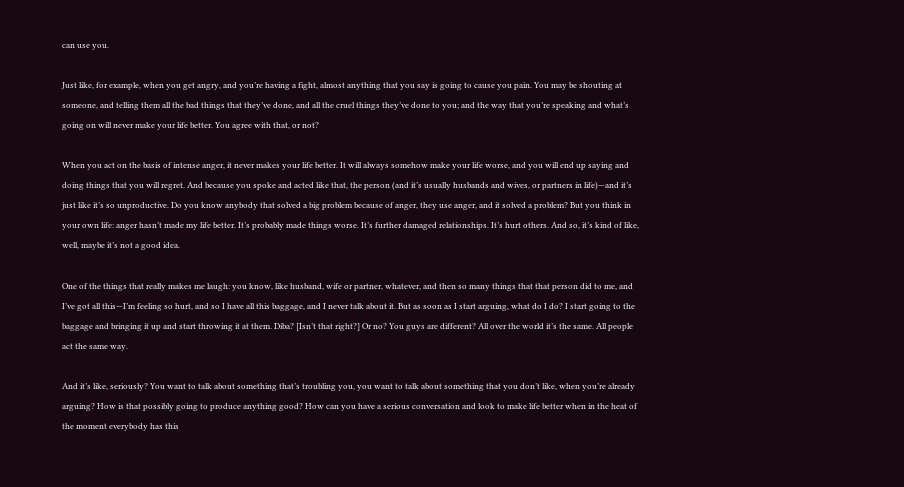can use you.

Just like, for example, when you get angry, and you’re having a fight, almost anything that you say is going to cause you pain. You may be shouting at someone, and telling them all the bad things that they’ve done, and all the cruel things they’ve done to you; and the way that you’re speaking and what’s going on will never make your life better. You agree with that, or not?

When you act on the basis of intense anger, it never makes your life better. It will always somehow make your life worse, and you will end up saying and doing things that you will regret. And because you spoke and acted like that, the person (and it’s usually husbands and wives, or partners in life)—and it’s just like it’s so unproductive. Do you know anybody that solved a big problem because of anger, they use anger, and it solved a problem? But you think in your own life: anger hasn’t made my life better. It’s probably made things worse. It’s further damaged relationships. It’s hurt others. And so, it’s kind of like, well, maybe it’s not a good idea.

One of the things that really makes me laugh: you know, like husband, wife or partner, whatever, and then so many things that that person did to me, and I’ve got all this—I’m feeling so hurt, and so I have all this baggage, and I never talk about it. But as soon as I start arguing, what do I do? I start going to the baggage and bringing it up and start throwing it at them. Diba? [Isn’t that right?] Or no? You guys are different? All over the world it’s the same. All people act the same way.

And it’s like, seriously? You want to talk about something that’s troubling you, you want to talk about something that you don’t like, when you’re already arguing? How is that possibly going to produce anything good? How can you have a serious conversation and look to make life better when in the heat of the moment everybody has this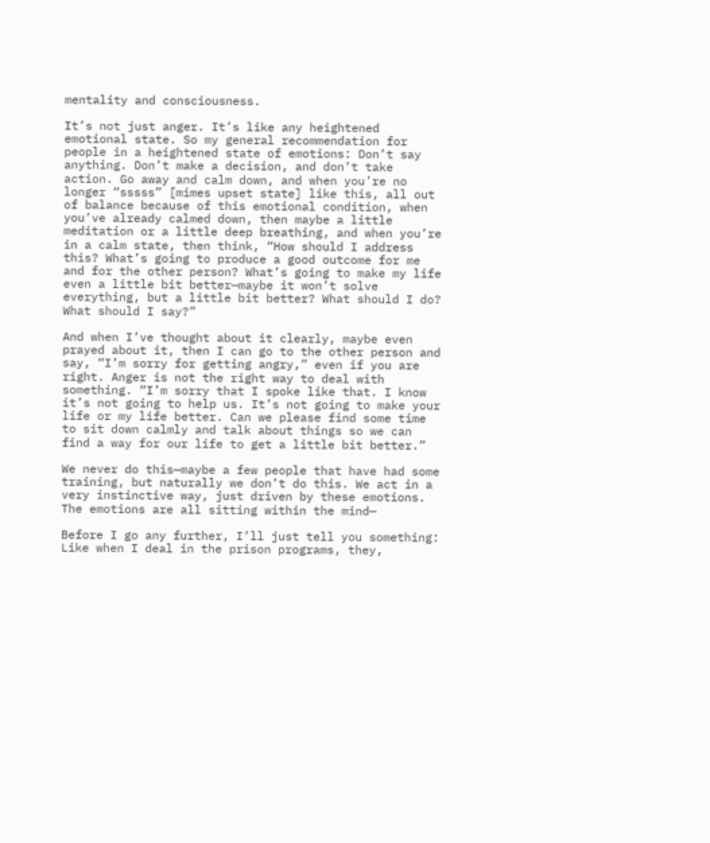mentality and consciousness.

It’s not just anger. It’s like any heightened emotional state. So my general recommendation for people in a heightened state of emotions: Don’t say anything. Don’t make a decision, and don’t take action. Go away and calm down, and when you’re no longer “sssss” [mimes upset state] like this, all out of balance because of this emotional condition, when you’ve already calmed down, then maybe a little meditation or a little deep breathing, and when you’re in a calm state, then think, “How should I address this? What’s going to produce a good outcome for me and for the other person? What’s going to make my life even a little bit better—maybe it won’t solve everything, but a little bit better? What should I do? What should I say?”

And when I’ve thought about it clearly, maybe even prayed about it, then I can go to the other person and say, “I’m sorry for getting angry,” even if you are right. Anger is not the right way to deal with something. “I’m sorry that I spoke like that. I know it’s not going to help us. It’s not going to make your life or my life better. Can we please find some time to sit down calmly and talk about things so we can find a way for our life to get a little bit better.”

We never do this—maybe a few people that have had some training, but naturally we don’t do this. We act in a very instinctive way, just driven by these emotions. The emotions are all sitting within the mind—

Before I go any further, I’ll just tell you something: Like when I deal in the prison programs, they,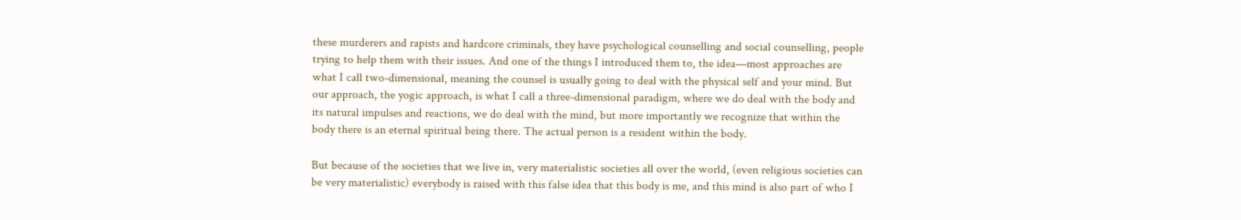these murderers and rapists and hardcore criminals, they have psychological counselling and social counselling, people trying to help them with their issues. And one of the things I introduced them to, the idea—most approaches are what I call two-dimensional, meaning the counsel is usually going to deal with the physical self and your mind. But our approach, the yogic approach, is what I call a three-dimensional paradigm, where we do deal with the body and its natural impulses and reactions, we do deal with the mind, but more importantly we recognize that within the body there is an eternal spiritual being there. The actual person is a resident within the body.

But because of the societies that we live in, very materialistic societies all over the world, (even religious societies can be very materialistic) everybody is raised with this false idea that this body is me, and this mind is also part of who I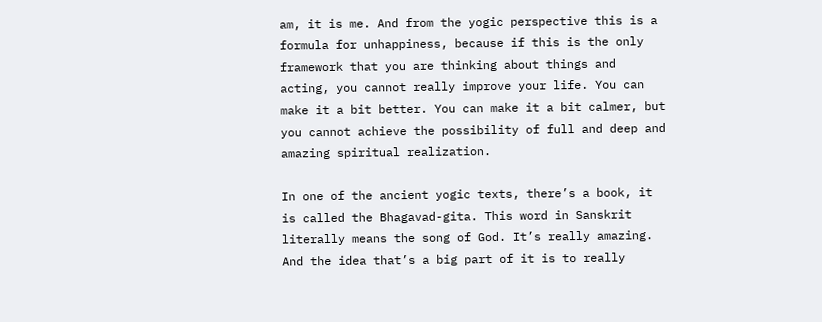am, it is me. And from the yogic perspective this is a formula for unhappiness, because if this is the only framework that you are thinking about things and acting, you cannot really improve your life. You can make it a bit better. You can make it a bit calmer, but you cannot achieve the possibility of full and deep and amazing spiritual realization.

In one of the ancient yogic texts, there’s a book, it is called the Bhagavad-gita. This word in Sanskrit literally means the song of God. It’s really amazing. And the idea that’s a big part of it is to really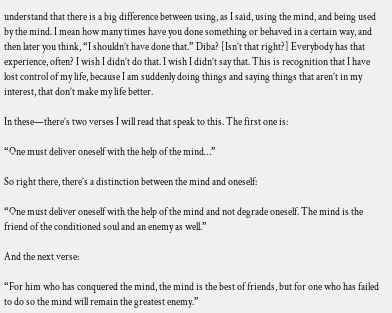understand that there is a big difference between using, as I said, using the mind, and being used by the mind. I mean how many times have you done something or behaved in a certain way, and then later you think, “I shouldn’t have done that.” Diba? [Isn’t that right?] Everybody has that experience, often? I wish I didn’t do that. I wish I didn’t say that. This is recognition that I have lost control of my life, because I am suddenly doing things and saying things that aren’t in my interest, that don’t make my life better.

In these—there’s two verses I will read that speak to this. The first one is:

“One must deliver oneself with the help of the mind…”

So right there, there’s a distinction between the mind and oneself:

“One must deliver oneself with the help of the mind and not degrade oneself. The mind is the friend of the conditioned soul and an enemy as well.”

And the next verse:

“For him who has conquered the mind, the mind is the best of friends, but for one who has failed to do so the mind will remain the greatest enemy.”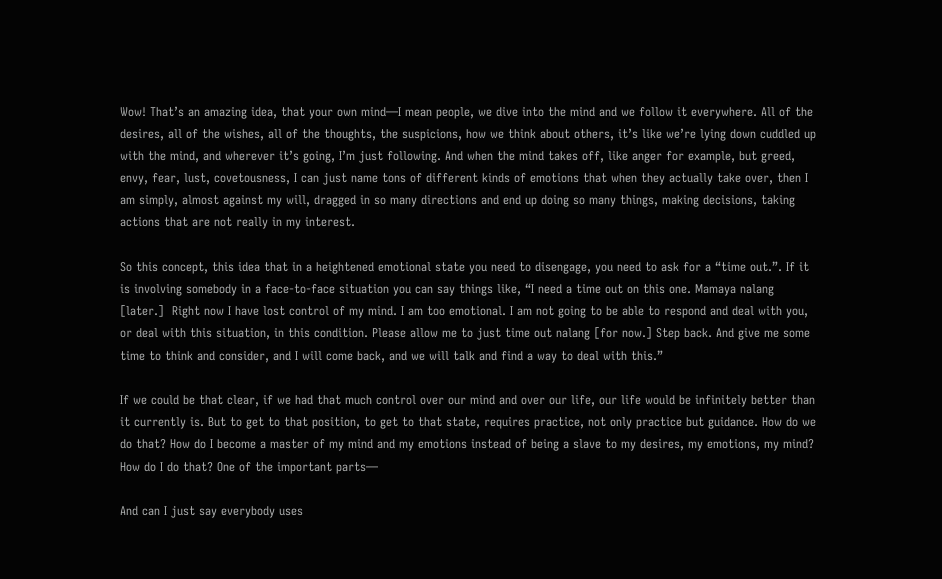Wow! That’s an amazing idea, that your own mind—I mean people, we dive into the mind and we follow it everywhere. All of the desires, all of the wishes, all of the thoughts, the suspicions, how we think about others, it’s like we’re lying down cuddled up with the mind, and wherever it’s going, I’m just following. And when the mind takes off, like anger for example, but greed, envy, fear, lust, covetousness, I can just name tons of different kinds of emotions that when they actually take over, then I am simply, almost against my will, dragged in so many directions and end up doing so many things, making decisions, taking actions that are not really in my interest.

So this concept, this idea that in a heightened emotional state you need to disengage, you need to ask for a “time out.”. If it is involving somebody in a face-to-face situation you can say things like, “I need a time out on this one. Mamaya nalang [later.]  Right now I have lost control of my mind. I am too emotional. I am not going to be able to respond and deal with you, or deal with this situation, in this condition. Please allow me to just time out nalang [for now.] Step back. And give me some time to think and consider, and I will come back, and we will talk and find a way to deal with this.”

If we could be that clear, if we had that much control over our mind and over our life, our life would be infinitely better than it currently is. But to get to that position, to get to that state, requires practice, not only practice but guidance. How do we do that? How do I become a master of my mind and my emotions instead of being a slave to my desires, my emotions, my mind? How do I do that? One of the important parts—

And can I just say everybody uses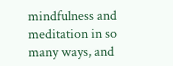mindfulness and meditation in so many ways, and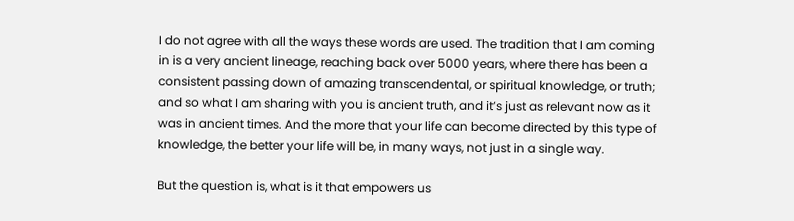I do not agree with all the ways these words are used. The tradition that I am coming in is a very ancient lineage, reaching back over 5000 years, where there has been a consistent passing down of amazing transcendental, or spiritual knowledge, or truth; and so what I am sharing with you is ancient truth, and it’s just as relevant now as it was in ancient times. And the more that your life can become directed by this type of knowledge, the better your life will be, in many ways, not just in a single way.

But the question is, what is it that empowers us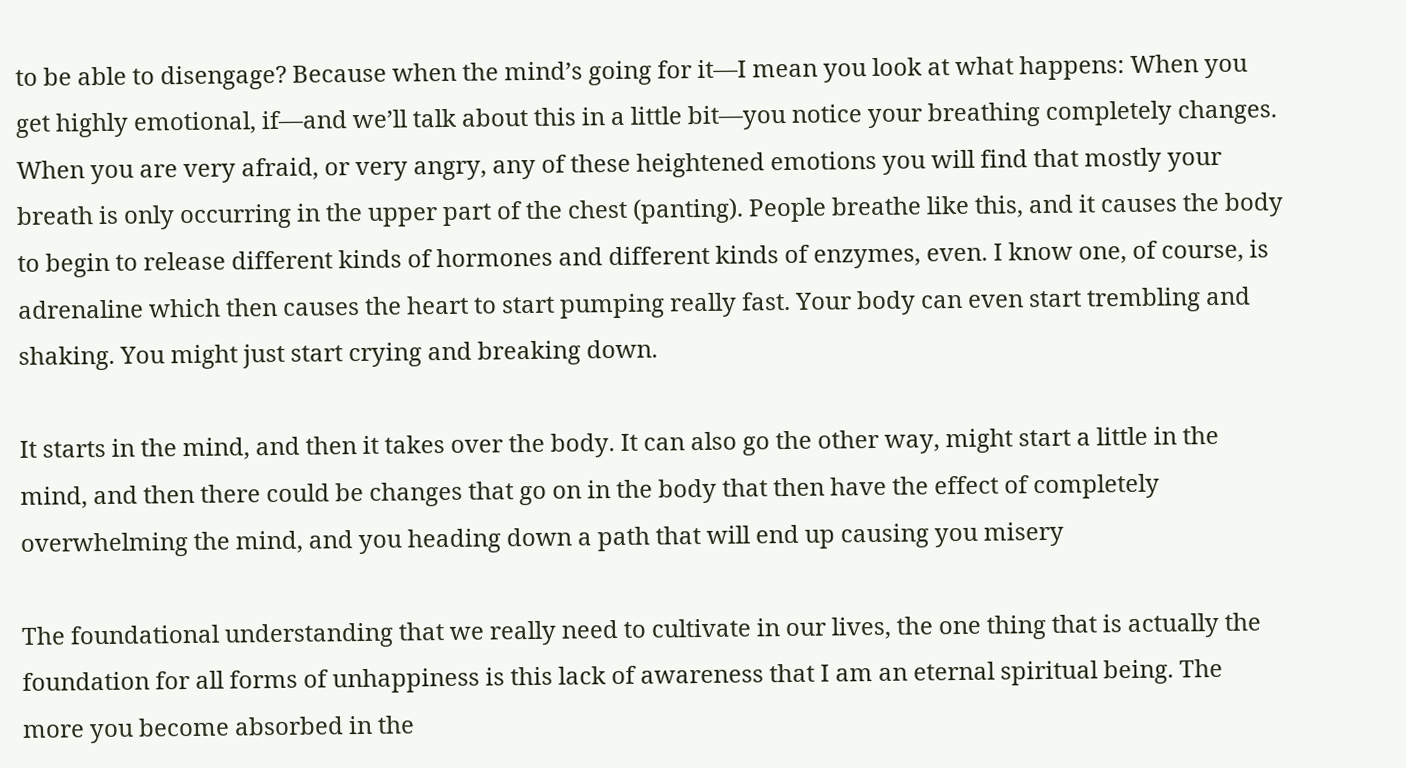to be able to disengage? Because when the mind’s going for it—I mean you look at what happens: When you get highly emotional, if—and we’ll talk about this in a little bit—you notice your breathing completely changes. When you are very afraid, or very angry, any of these heightened emotions you will find that mostly your breath is only occurring in the upper part of the chest (panting). People breathe like this, and it causes the body to begin to release different kinds of hormones and different kinds of enzymes, even. I know one, of course, is adrenaline which then causes the heart to start pumping really fast. Your body can even start trembling and shaking. You might just start crying and breaking down.

It starts in the mind, and then it takes over the body. It can also go the other way, might start a little in the mind, and then there could be changes that go on in the body that then have the effect of completely overwhelming the mind, and you heading down a path that will end up causing you misery

The foundational understanding that we really need to cultivate in our lives, the one thing that is actually the foundation for all forms of unhappiness is this lack of awareness that I am an eternal spiritual being. The more you become absorbed in the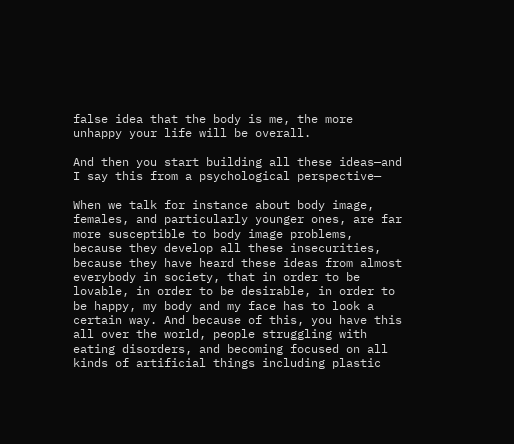false idea that the body is me, the more unhappy your life will be overall.

And then you start building all these ideas—and I say this from a psychological perspective—

When we talk for instance about body image, females, and particularly younger ones, are far more susceptible to body image problems, because they develop all these insecurities, because they have heard these ideas from almost everybody in society, that in order to be lovable, in order to be desirable, in order to be happy, my body and my face has to look a certain way. And because of this, you have this all over the world, people struggling with eating disorders, and becoming focused on all kinds of artificial things including plastic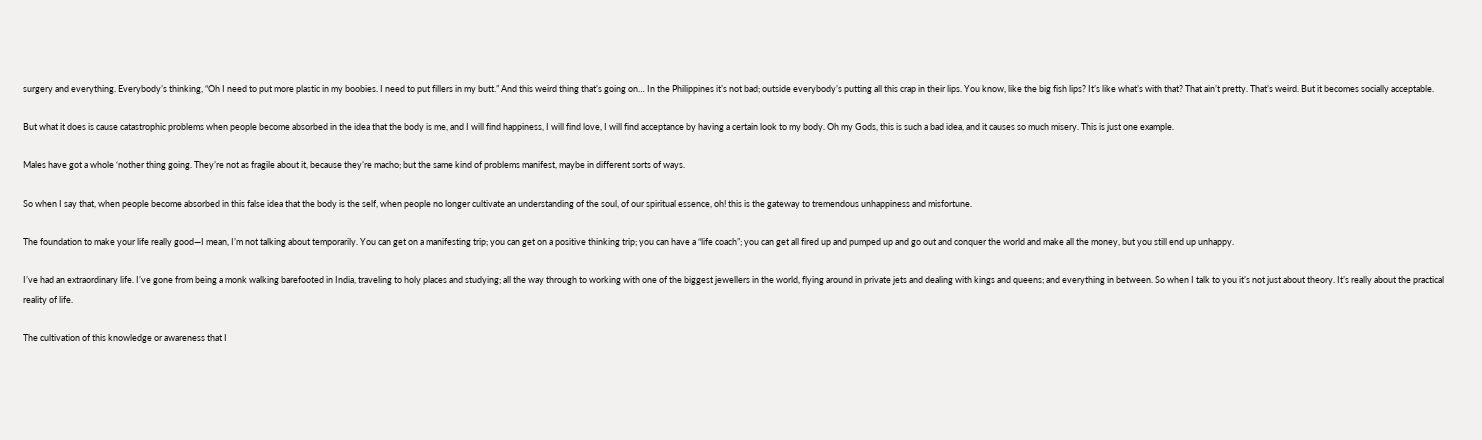surgery and everything. Everybody’s thinking, “Oh I need to put more plastic in my boobies. I need to put fillers in my butt.” And this weird thing that’s going on… In the Philippines it’s not bad; outside everybody’s putting all this crap in their lips. You know, like the big fish lips? It’s like what’s with that? That ain’t pretty. That’s weird. But it becomes socially acceptable.

But what it does is cause catastrophic problems when people become absorbed in the idea that the body is me, and I will find happiness, I will find love, I will find acceptance by having a certain look to my body. Oh my Gods, this is such a bad idea, and it causes so much misery. This is just one example.

Males have got a whole ‘nother thing going. They’re not as fragile about it, because they’re macho; but the same kind of problems manifest, maybe in different sorts of ways.

So when I say that, when people become absorbed in this false idea that the body is the self, when people no longer cultivate an understanding of the soul, of our spiritual essence, oh! this is the gateway to tremendous unhappiness and misfortune.

The foundation to make your life really good—I mean, I’m not talking about temporarily. You can get on a manifesting trip; you can get on a positive thinking trip; you can have a “life coach”; you can get all fired up and pumped up and go out and conquer the world and make all the money, but you still end up unhappy.

I’ve had an extraordinary life. I’ve gone from being a monk walking barefooted in India, traveling to holy places and studying; all the way through to working with one of the biggest jewellers in the world, flying around in private jets and dealing with kings and queens; and everything in between. So when I talk to you it’s not just about theory. It’s really about the practical reality of life.

The cultivation of this knowledge or awareness that I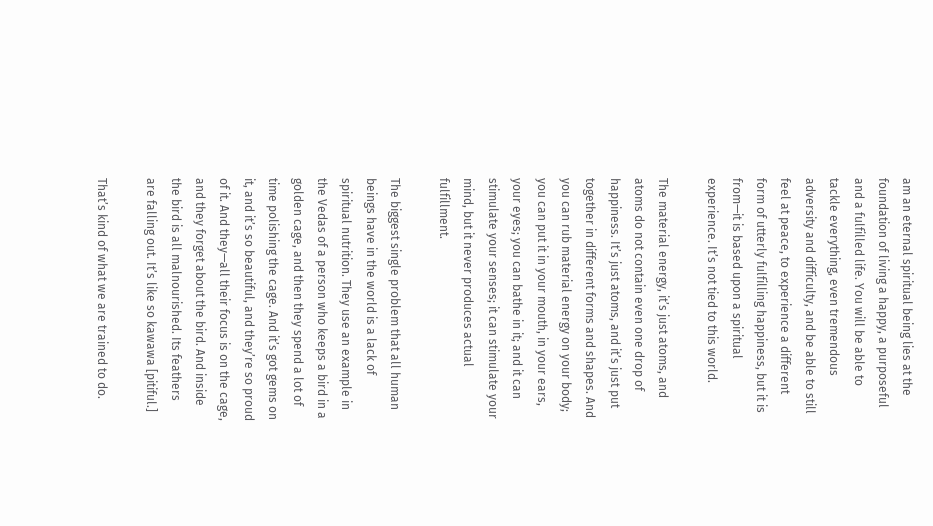am an eternal spiritual being lies at the foundation of living a happy, a purposeful and a fulfilled life. You will be able to tackle everything, even tremendous adversity and difficulty, and be able to still feel at peace, to experience a different form of utterly fulfilling happiness, but it is from—it is based upon a spiritual experience. It’s not tied to this world.

The material energy, it’s just atoms, and atoms do not contain even one drop of happiness. It’s just atoms, and it’s just put together in different forms and shapes. And you can rub material energy on your body; you can put it in your mouth, in your ears, your eyes; you can bathe in it; and it can stimulate your senses; it can stimulate your mind, but it never produces actual fulfillment.

The biggest single problem that all human beings have in the world is a lack of spiritual nutrition. They use an example in the Vedas of a person who keeps a bird in a golden cage, and then they spend a lot of time polishing the cage. And it’s got gems on it, and it’s so beautiful, and they’re so proud of it. And they—all their focus is on the cage, and they forget about the bird. And inside the bird is all malnourished. Its feathers are falling out. It’s like so kawawa [pitiful.]

That’s kind of what we are trained to do.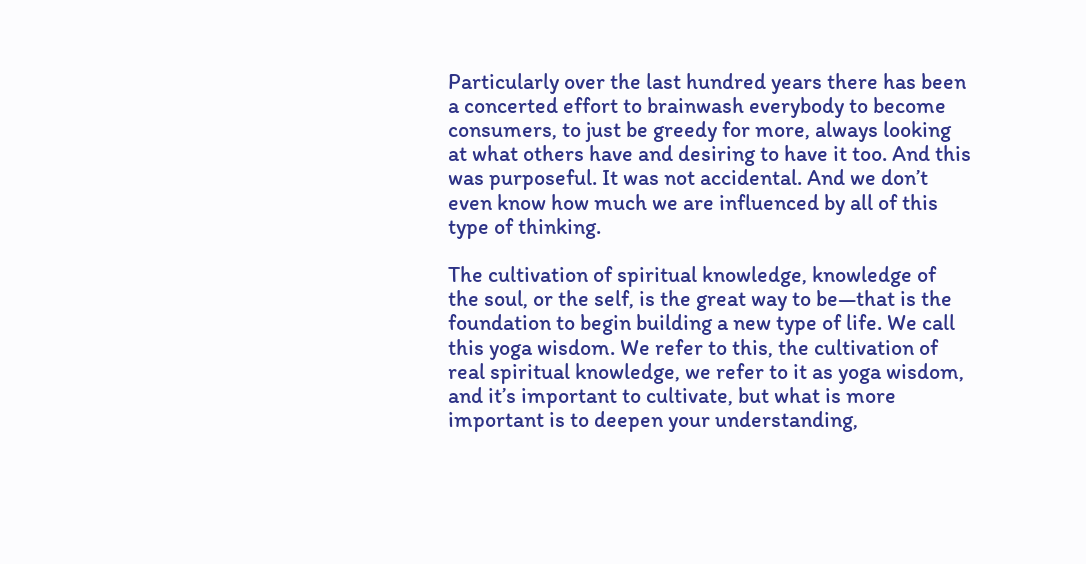Particularly over the last hundred years there has been a concerted effort to brainwash everybody to become consumers, to just be greedy for more, always looking at what others have and desiring to have it too. And this was purposeful. It was not accidental. And we don’t even know how much we are influenced by all of this type of thinking.

The cultivation of spiritual knowledge, knowledge of the soul, or the self, is the great way to be—that is the foundation to begin building a new type of life. We call this yoga wisdom. We refer to this, the cultivation of real spiritual knowledge, we refer to it as yoga wisdom, and it’s important to cultivate, but what is more important is to deepen your understanding,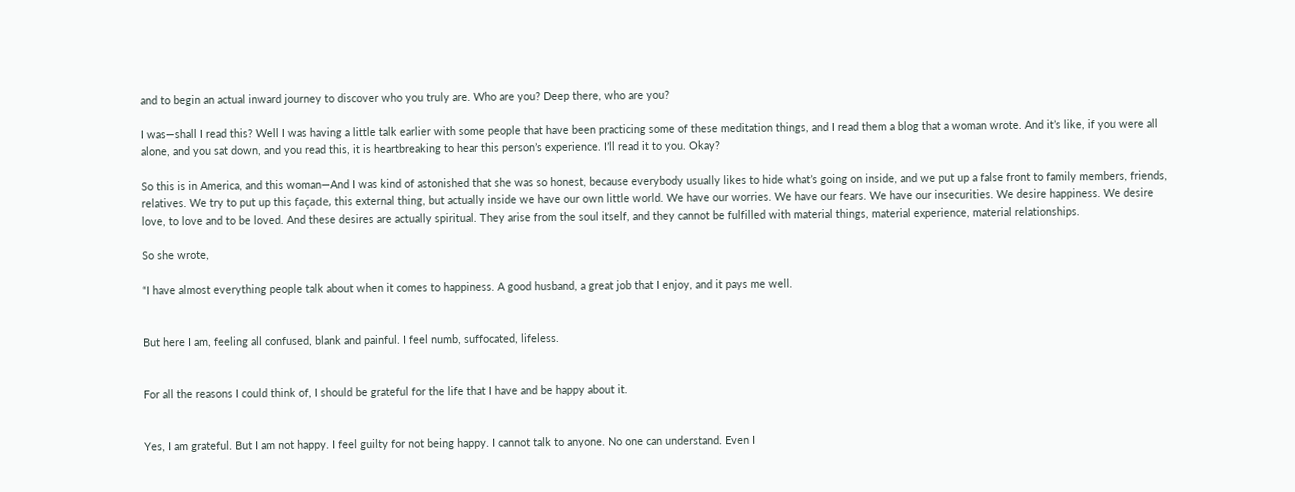and to begin an actual inward journey to discover who you truly are. Who are you? Deep there, who are you?

I was—shall I read this? Well I was having a little talk earlier with some people that have been practicing some of these meditation things, and I read them a blog that a woman wrote. And it’s like, if you were all alone, and you sat down, and you read this, it is heartbreaking to hear this person’s experience. I’ll read it to you. Okay?

So this is in America, and this woman—And I was kind of astonished that she was so honest, because everybody usually likes to hide what’s going on inside, and we put up a false front to family members, friends, relatives. We try to put up this façade, this external thing, but actually inside we have our own little world. We have our worries. We have our fears. We have our insecurities. We desire happiness. We desire love, to love and to be loved. And these desires are actually spiritual. They arise from the soul itself, and they cannot be fulfilled with material things, material experience, material relationships.

So she wrote,

“I have almost everything people talk about when it comes to happiness. A good husband, a great job that I enjoy, and it pays me well.


But here I am, feeling all confused, blank and painful. I feel numb, suffocated, lifeless.


For all the reasons I could think of, I should be grateful for the life that I have and be happy about it.


Yes, I am grateful. But I am not happy. I feel guilty for not being happy. I cannot talk to anyone. No one can understand. Even I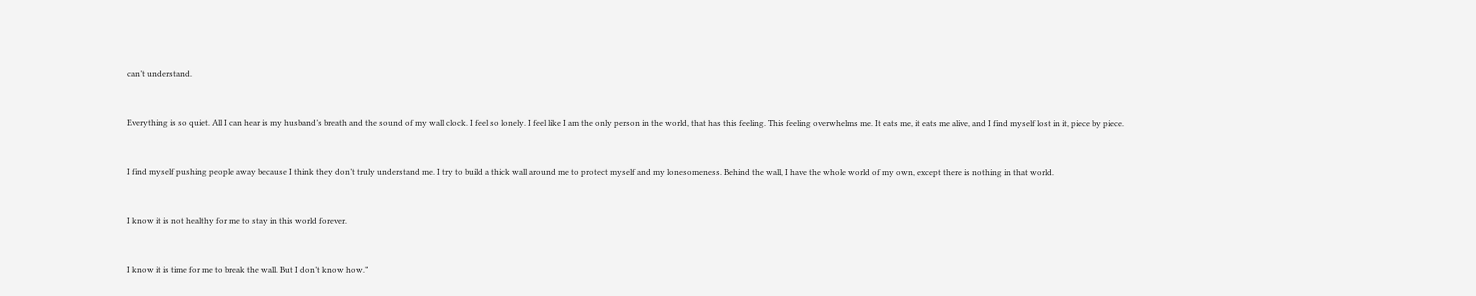can’t understand.


Everything is so quiet. All I can hear is my husband’s breath and the sound of my wall clock. I feel so lonely. I feel like I am the only person in the world, that has this feeling. This feeling overwhelms me. It eats me, it eats me alive, and I find myself lost in it, piece by piece.


I find myself pushing people away because I think they don’t truly understand me. I try to build a thick wall around me to protect myself and my lonesomeness. Behind the wall, I have the whole world of my own, except there is nothing in that world.


I know it is not healthy for me to stay in this world forever.


I know it is time for me to break the wall. But I don’t know how.”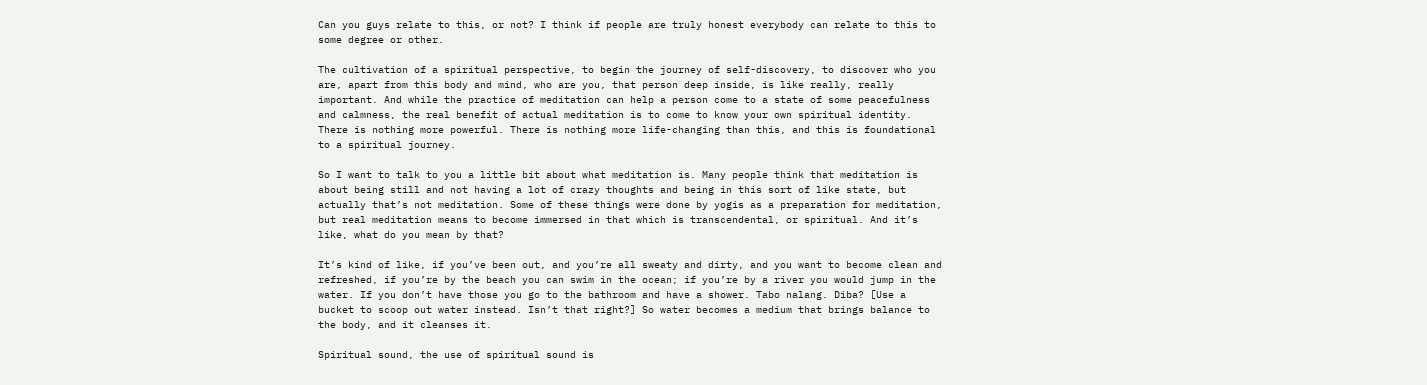Can you guys relate to this, or not? I think if people are truly honest everybody can relate to this to some degree or other.

The cultivation of a spiritual perspective, to begin the journey of self-discovery, to discover who you are, apart from this body and mind, who are you, that person deep inside, is like really, really important. And while the practice of meditation can help a person come to a state of some peacefulness and calmness, the real benefit of actual meditation is to come to know your own spiritual identity. There is nothing more powerful. There is nothing more life-changing than this, and this is foundational to a spiritual journey.

So I want to talk to you a little bit about what meditation is. Many people think that meditation is about being still and not having a lot of crazy thoughts and being in this sort of like state, but actually that’s not meditation. Some of these things were done by yogis as a preparation for meditation, but real meditation means to become immersed in that which is transcendental, or spiritual. And it’s like, what do you mean by that?

It’s kind of like, if you’ve been out, and you’re all sweaty and dirty, and you want to become clean and refreshed, if you’re by the beach you can swim in the ocean; if you’re by a river you would jump in the water. If you don’t have those you go to the bathroom and have a shower. Tabo nalang. Diba? [Use a bucket to scoop out water instead. Isn’t that right?] So water becomes a medium that brings balance to the body, and it cleanses it.

Spiritual sound, the use of spiritual sound is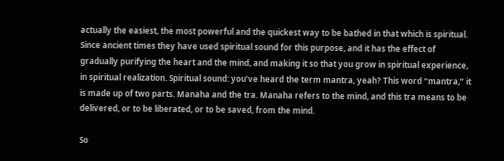actually the easiest, the most powerful and the quickest way to be bathed in that which is spiritual. Since ancient times they have used spiritual sound for this purpose, and it has the effect of gradually purifying the heart and the mind, and making it so that you grow in spiritual experience, in spiritual realization. Spiritual sound: you’ve heard the term mantra, yeah? This word “mantra,” it is made up of two parts. Manaha and the tra. Manaha refers to the mind, and this tra means to be delivered, or to be liberated, or to be saved, from the mind.

So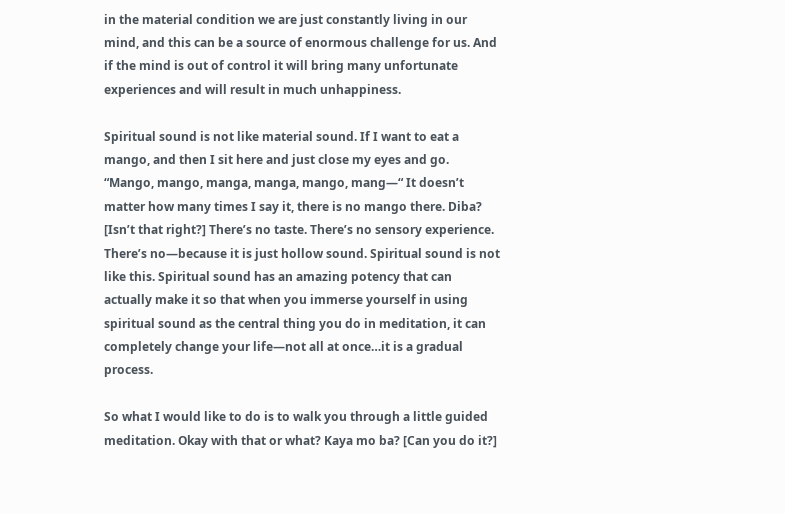in the material condition we are just constantly living in our mind, and this can be a source of enormous challenge for us. And if the mind is out of control it will bring many unfortunate experiences and will result in much unhappiness.

Spiritual sound is not like material sound. If I want to eat a mango, and then I sit here and just close my eyes and go. “Mango, mango, manga, manga, mango, mang—“ It doesn’t matter how many times I say it, there is no mango there. Diba? [Isn’t that right?] There’s no taste. There’s no sensory experience. There’s no—because it is just hollow sound. Spiritual sound is not like this. Spiritual sound has an amazing potency that can actually make it so that when you immerse yourself in using spiritual sound as the central thing you do in meditation, it can completely change your life—not all at once…it is a gradual process.

So what I would like to do is to walk you through a little guided meditation. Okay with that or what? Kaya mo ba? [Can you do it?]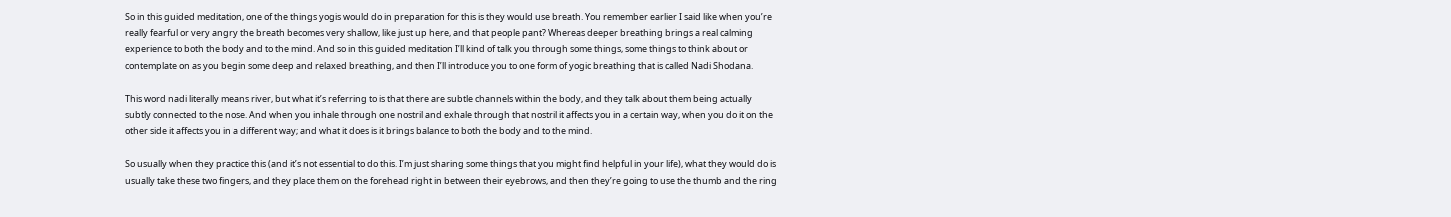So in this guided meditation, one of the things yogis would do in preparation for this is they would use breath. You remember earlier I said like when you’re really fearful or very angry the breath becomes very shallow, like just up here, and that people pant? Whereas deeper breathing brings a real calming experience to both the body and to the mind. And so in this guided meditation I’ll kind of talk you through some things, some things to think about or contemplate on as you begin some deep and relaxed breathing, and then I’ll introduce you to one form of yogic breathing that is called Nadi Shodana.

This word nadi literally means river, but what it’s referring to is that there are subtle channels within the body, and they talk about them being actually subtly connected to the nose. And when you inhale through one nostril and exhale through that nostril it affects you in a certain way, when you do it on the other side it affects you in a different way; and what it does is it brings balance to both the body and to the mind.

So usually when they practice this (and it’s not essential to do this. I’m just sharing some things that you might find helpful in your life), what they would do is usually take these two fingers, and they place them on the forehead right in between their eyebrows, and then they’re going to use the thumb and the ring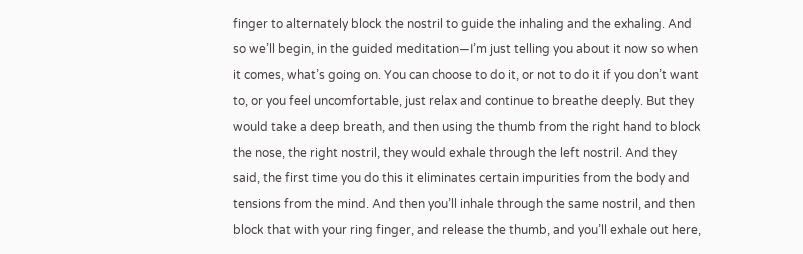finger to alternately block the nostril to guide the inhaling and the exhaling. And so we’ll begin, in the guided meditation—I’m just telling you about it now so when it comes, what’s going on. You can choose to do it, or not to do it if you don’t want to, or you feel uncomfortable, just relax and continue to breathe deeply. But they would take a deep breath, and then using the thumb from the right hand to block the nose, the right nostril, they would exhale through the left nostril. And they said, the first time you do this it eliminates certain impurities from the body and tensions from the mind. And then you’ll inhale through the same nostril, and then block that with your ring finger, and release the thumb, and you’ll exhale out here,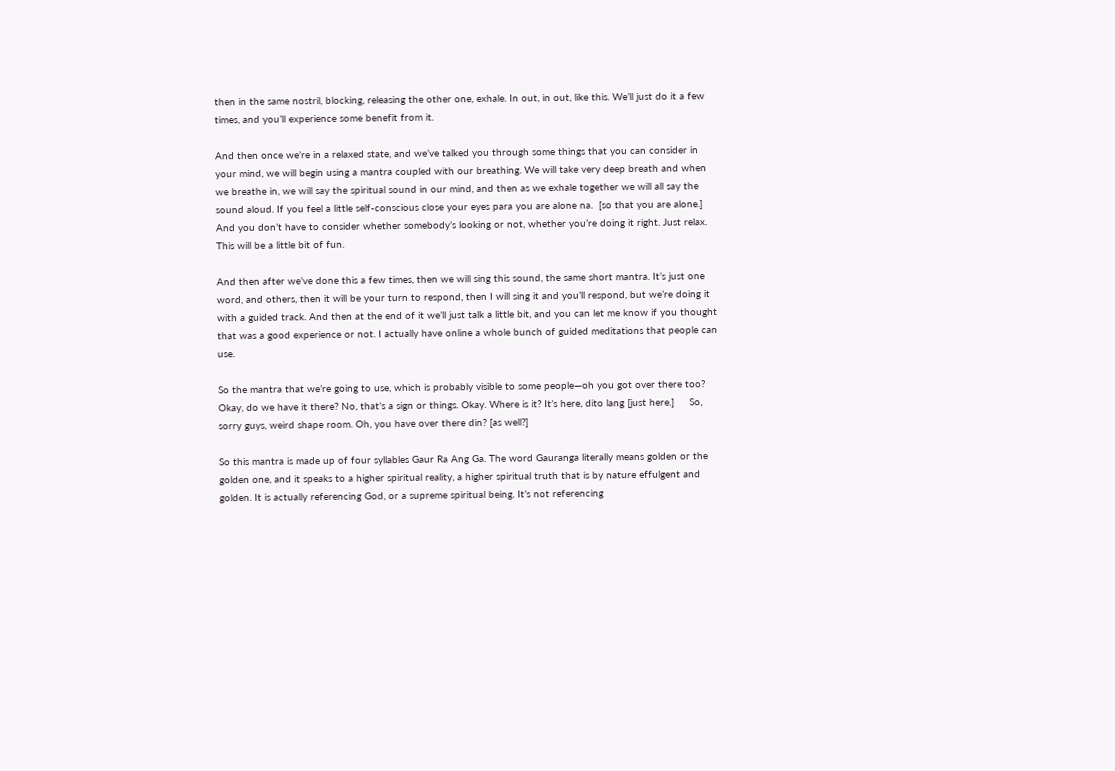then in the same nostril, blocking, releasing the other one, exhale. In out, in out, like this. We’ll just do it a few times, and you’ll experience some benefit from it.

And then once we’re in a relaxed state, and we’ve talked you through some things that you can consider in your mind, we will begin using a mantra coupled with our breathing. We will take very deep breath and when we breathe in, we will say the spiritual sound in our mind, and then as we exhale together we will all say the sound aloud. If you feel a little self-conscious close your eyes para you are alone na.  [so that you are alone.] And you don’t have to consider whether somebody’s looking or not, whether you’re doing it right. Just relax. This will be a little bit of fun.

And then after we’ve done this a few times, then we will sing this sound, the same short mantra. It’s just one word, and others, then it will be your turn to respond, then I will sing it and you’ll respond, but we’re doing it with a guided track. And then at the end of it we’ll just talk a little bit, and you can let me know if you thought that was a good experience or not. I actually have online a whole bunch of guided meditations that people can use.

So the mantra that we’re going to use, which is probably visible to some people—oh you got over there too? Okay, do we have it there? No, that’s a sign or things. Okay. Where is it? It’s here, dito lang [just here.]     So, sorry guys, weird shape room. Oh, you have over there din? [as well?]

So this mantra is made up of four syllables Gaur Ra Ang Ga. The word Gauranga literally means golden or the golden one, and it speaks to a higher spiritual reality, a higher spiritual truth that is by nature effulgent and golden. It is actually referencing God, or a supreme spiritual being. It’s not referencing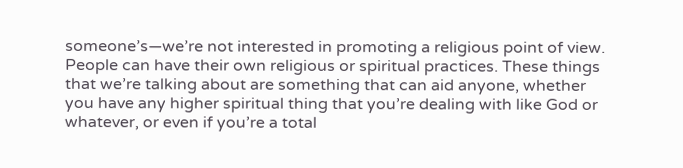someone’s—we’re not interested in promoting a religious point of view. People can have their own religious or spiritual practices. These things that we’re talking about are something that can aid anyone, whether you have any higher spiritual thing that you’re dealing with like God or whatever, or even if you’re a total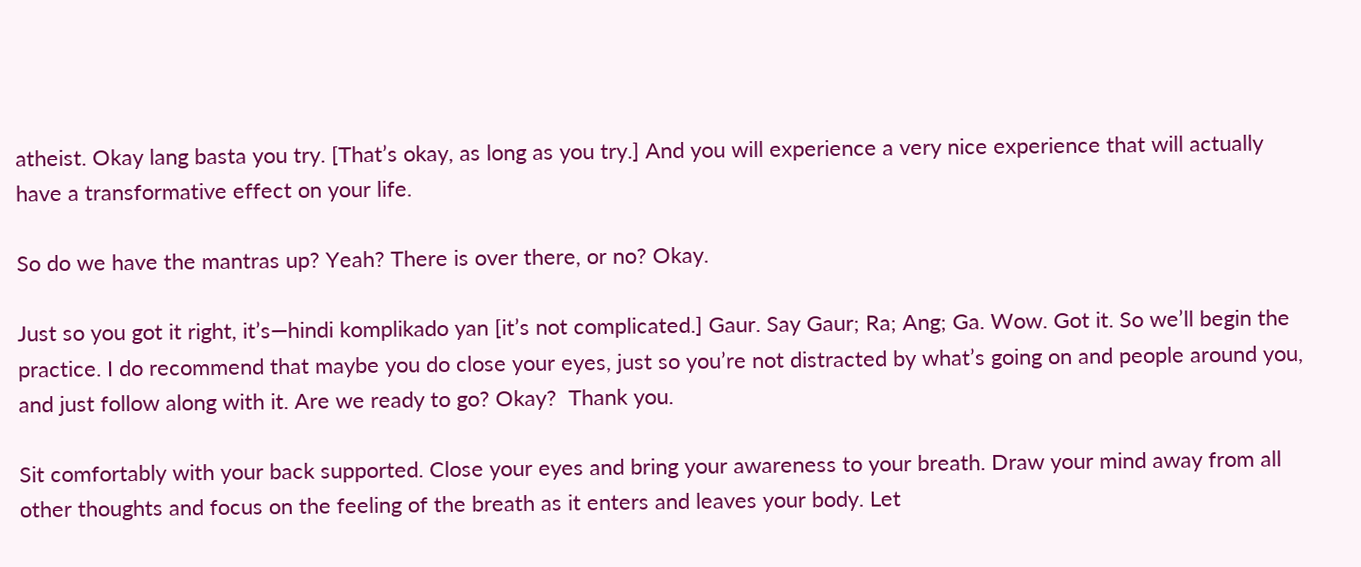atheist. Okay lang basta you try. [That’s okay, as long as you try.] And you will experience a very nice experience that will actually have a transformative effect on your life.

So do we have the mantras up? Yeah? There is over there, or no? Okay.

Just so you got it right, it’s—hindi komplikado yan [it’s not complicated.] Gaur. Say Gaur; Ra; Ang; Ga. Wow. Got it. So we’ll begin the practice. I do recommend that maybe you do close your eyes, just so you’re not distracted by what’s going on and people around you, and just follow along with it. Are we ready to go? Okay?  Thank you.

Sit comfortably with your back supported. Close your eyes and bring your awareness to your breath. Draw your mind away from all other thoughts and focus on the feeling of the breath as it enters and leaves your body. Let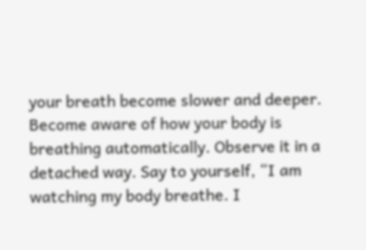your breath become slower and deeper. Become aware of how your body is breathing automatically. Observe it in a detached way. Say to yourself, “I am watching my body breathe. I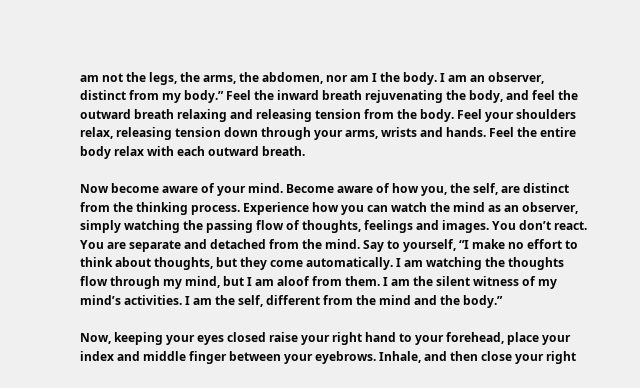am not the legs, the arms, the abdomen, nor am I the body. I am an observer, distinct from my body.” Feel the inward breath rejuvenating the body, and feel the outward breath relaxing and releasing tension from the body. Feel your shoulders relax, releasing tension down through your arms, wrists and hands. Feel the entire body relax with each outward breath.

Now become aware of your mind. Become aware of how you, the self, are distinct from the thinking process. Experience how you can watch the mind as an observer, simply watching the passing flow of thoughts, feelings and images. You don’t react. You are separate and detached from the mind. Say to yourself, “I make no effort to think about thoughts, but they come automatically. I am watching the thoughts flow through my mind, but I am aloof from them. I am the silent witness of my mind’s activities. I am the self, different from the mind and the body.”

Now, keeping your eyes closed raise your right hand to your forehead, place your index and middle finger between your eyebrows. Inhale, and then close your right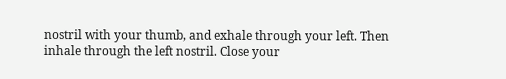nostril with your thumb, and exhale through your left. Then inhale through the left nostril. Close your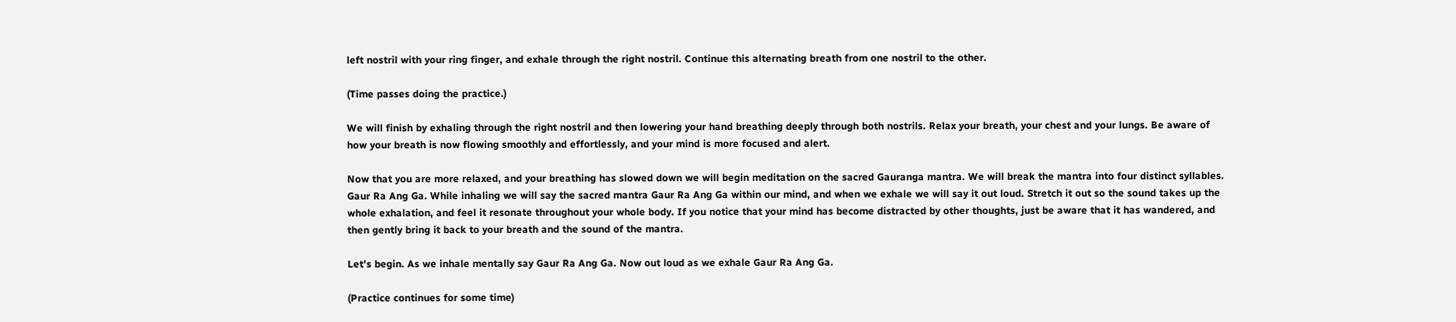left nostril with your ring finger, and exhale through the right nostril. Continue this alternating breath from one nostril to the other.

(Time passes doing the practice.)

We will finish by exhaling through the right nostril and then lowering your hand breathing deeply through both nostrils. Relax your breath, your chest and your lungs. Be aware of how your breath is now flowing smoothly and effortlessly, and your mind is more focused and alert.

Now that you are more relaxed, and your breathing has slowed down we will begin meditation on the sacred Gauranga mantra. We will break the mantra into four distinct syllables. Gaur Ra Ang Ga. While inhaling we will say the sacred mantra Gaur Ra Ang Ga within our mind, and when we exhale we will say it out loud. Stretch it out so the sound takes up the whole exhalation, and feel it resonate throughout your whole body. If you notice that your mind has become distracted by other thoughts, just be aware that it has wandered, and then gently bring it back to your breath and the sound of the mantra.

Let’s begin. As we inhale mentally say Gaur Ra Ang Ga. Now out loud as we exhale Gaur Ra Ang Ga.

(Practice continues for some time)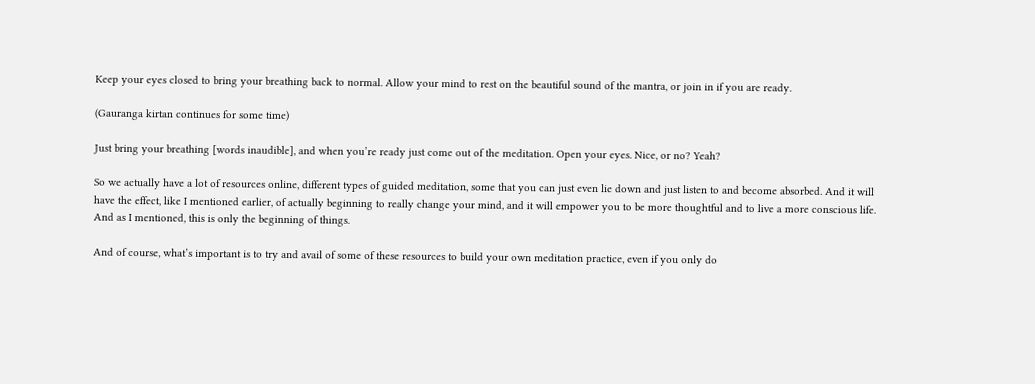Keep your eyes closed to bring your breathing back to normal. Allow your mind to rest on the beautiful sound of the mantra, or join in if you are ready.

(Gauranga kirtan continues for some time)

Just bring your breathing [words inaudible], and when you’re ready just come out of the meditation. Open your eyes. Nice, or no? Yeah?

So we actually have a lot of resources online, different types of guided meditation, some that you can just even lie down and just listen to and become absorbed. And it will have the effect, like I mentioned earlier, of actually beginning to really change your mind, and it will empower you to be more thoughtful and to live a more conscious life. And as I mentioned, this is only the beginning of things.

And of course, what’s important is to try and avail of some of these resources to build your own meditation practice, even if you only do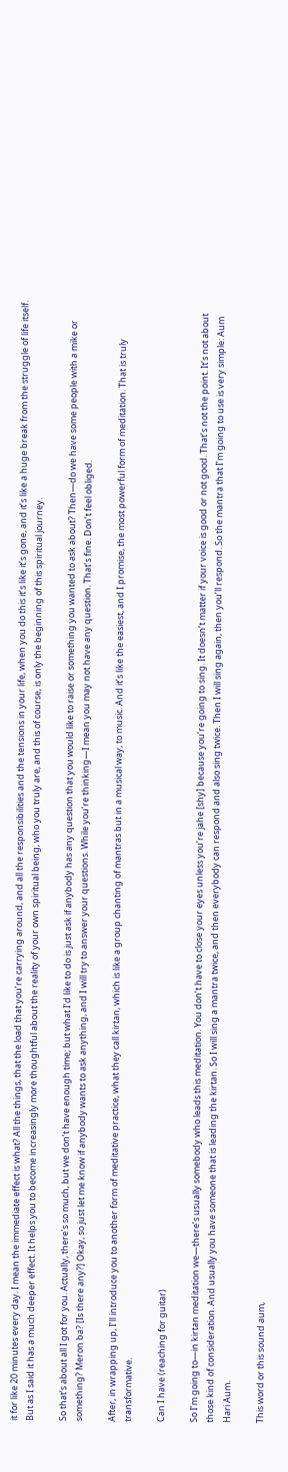it for like 20 minutes every day. I mean the immediate effect is what? All the things, that the load that you’re carrying around, and all the responsibilities and the tensions in your life, when you do this it’s like it’s gone, and it’s like a huge break from the struggle of life itself. But as I said it has a much deeper effect. It helps you to become increasingly more thoughtful about the reality of your own spiritual being, who you truly are, and this of course, is only the beginning of this spiritual journey.

So that’s about all I got for you. Actually, there’s so much, but we don’t have enough time; but what I’d like to do is just ask if anybody has any question that you would like to raise or something you wanted to ask about? Then—do we have some people with a mike or something? Meron ba? [Is there any?] Okay, so just let me know if anybody wants to ask anything, and I will try to answer your questions. While you’re thinking—I mean you may not have any question. That’s fine. Don’t feel obliged.

After, in wrapping up, I’ll introduce you to another form of meditative practice, what they call kirtan, which is like a group chanting of mantras but in a musical way, to music. And it’s like the easiest, and I promise, the most powerful form of meditation. That is truly transformative.

Can I have (reaching for guitar)

So I’m going to—in kirtan meditation we—there’s usually somebody who leads this meditation. You don’t have to close your eyes unless you’re jahe [shy] because you’re going to sing. It doesn’t matter if your voice is good or not good. That’s not the point. It’s not about those kind of consideration. And usually you have someone that is leading the kirtan. So I will sing a mantra twice, and then everybody can respond and also sing twice. Then I will sing again, then you’ll respond. So the mantra that I’m going to use is very simple: Aum Hari Aum.

This word or this sound aum,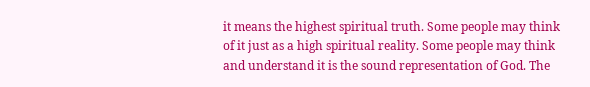it means the highest spiritual truth. Some people may think of it just as a high spiritual reality. Some people may think and understand it is the sound representation of God. The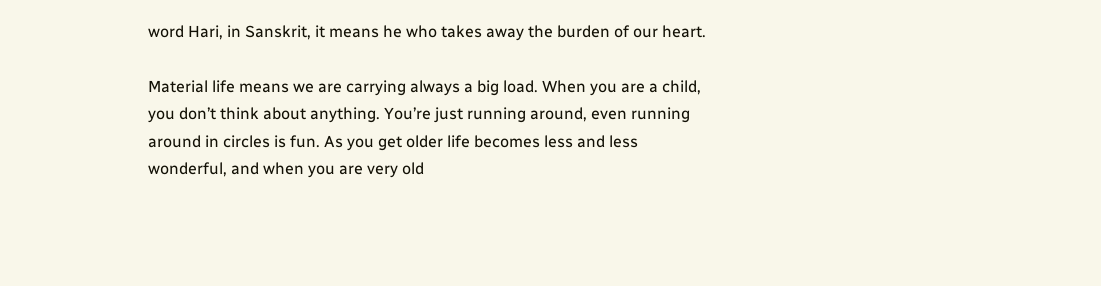word Hari, in Sanskrit, it means he who takes away the burden of our heart.

Material life means we are carrying always a big load. When you are a child, you don’t think about anything. You’re just running around, even running around in circles is fun. As you get older life becomes less and less wonderful, and when you are very old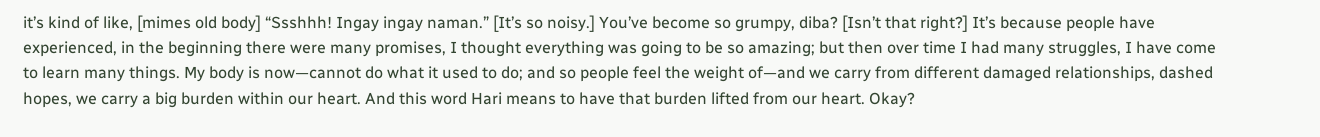it’s kind of like, [mimes old body] “Ssshhh! Ingay ingay naman.” [It’s so noisy.] You’ve become so grumpy, diba? [Isn’t that right?] It’s because people have experienced, in the beginning there were many promises, I thought everything was going to be so amazing; but then over time I had many struggles, I have come to learn many things. My body is now—cannot do what it used to do; and so people feel the weight of—and we carry from different damaged relationships, dashed hopes, we carry a big burden within our heart. And this word Hari means to have that burden lifted from our heart. Okay?